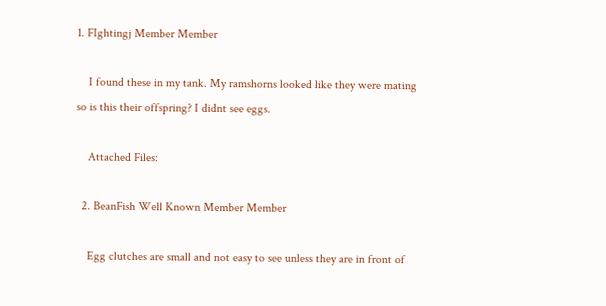1. FIghtingj Member Member

    I found these in my tank. My ramshorns looked like they were mating so is this their offspring? I didnt see eggs.

    Attached Files:

  2. BeanFish Well Known Member Member

    Egg clutches are small and not easy to see unless they are in front of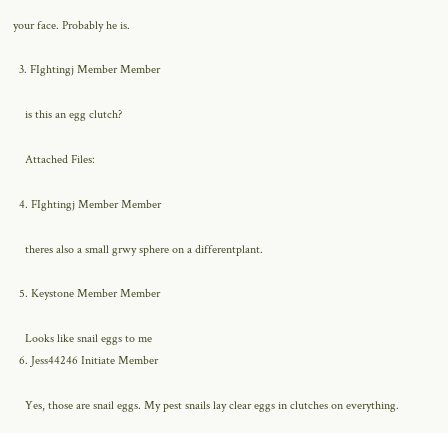your face. Probably he is.

  3. FIghtingj Member Member

    is this an egg clutch?

    Attached Files:

  4. FIghtingj Member Member

    theres also a small grwy sphere on a differentplant.

  5. Keystone Member Member

    Looks like snail eggs to me
  6. Jess44246 Initiate Member

    Yes, those are snail eggs. My pest snails lay clear eggs in clutches on everything.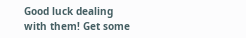Good luck dealing with them! Get some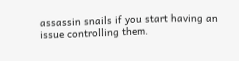assassin snails if you start having an issue controlling them.